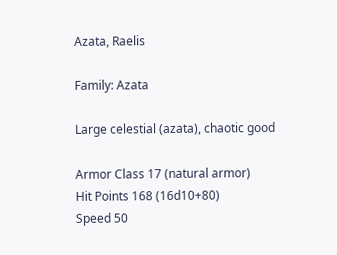Azata, Raelis

Family: Azata

Large celestial (azata), chaotic good

Armor Class 17 (natural armor)
Hit Points 168 (16d10+80)
Speed 50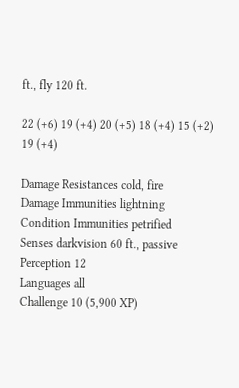ft., fly 120 ft.

22 (+6) 19 (+4) 20 (+5) 18 (+4) 15 (+2) 19 (+4)

Damage Resistances cold, fire
Damage Immunities lightning
Condition Immunities petrified
Senses darkvision 60 ft., passive Perception 12
Languages all
Challenge 10 (5,900 XP)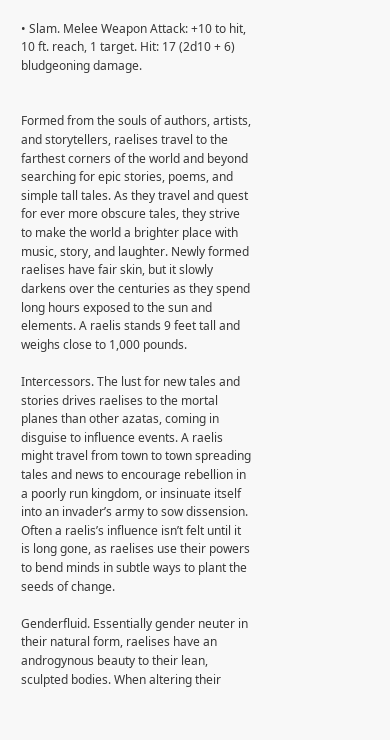• Slam. Melee Weapon Attack: +10 to hit, 10 ft. reach, 1 target. Hit: 17 (2d10 + 6) bludgeoning damage.


Formed from the souls of authors, artists, and storytellers, raelises travel to the farthest corners of the world and beyond searching for epic stories, poems, and simple tall tales. As they travel and quest for ever more obscure tales, they strive to make the world a brighter place with music, story, and laughter. Newly formed raelises have fair skin, but it slowly darkens over the centuries as they spend long hours exposed to the sun and elements. A raelis stands 9 feet tall and weighs close to 1,000 pounds.

Intercessors. The lust for new tales and stories drives raelises to the mortal planes than other azatas, coming in disguise to influence events. A raelis might travel from town to town spreading tales and news to encourage rebellion in a poorly run kingdom, or insinuate itself into an invader’s army to sow dissension. Often a raelis’s influence isn’t felt until it is long gone, as raelises use their powers to bend minds in subtle ways to plant the seeds of change.

Genderfluid. Essentially gender neuter in their natural form, raelises have an androgynous beauty to their lean, sculpted bodies. When altering their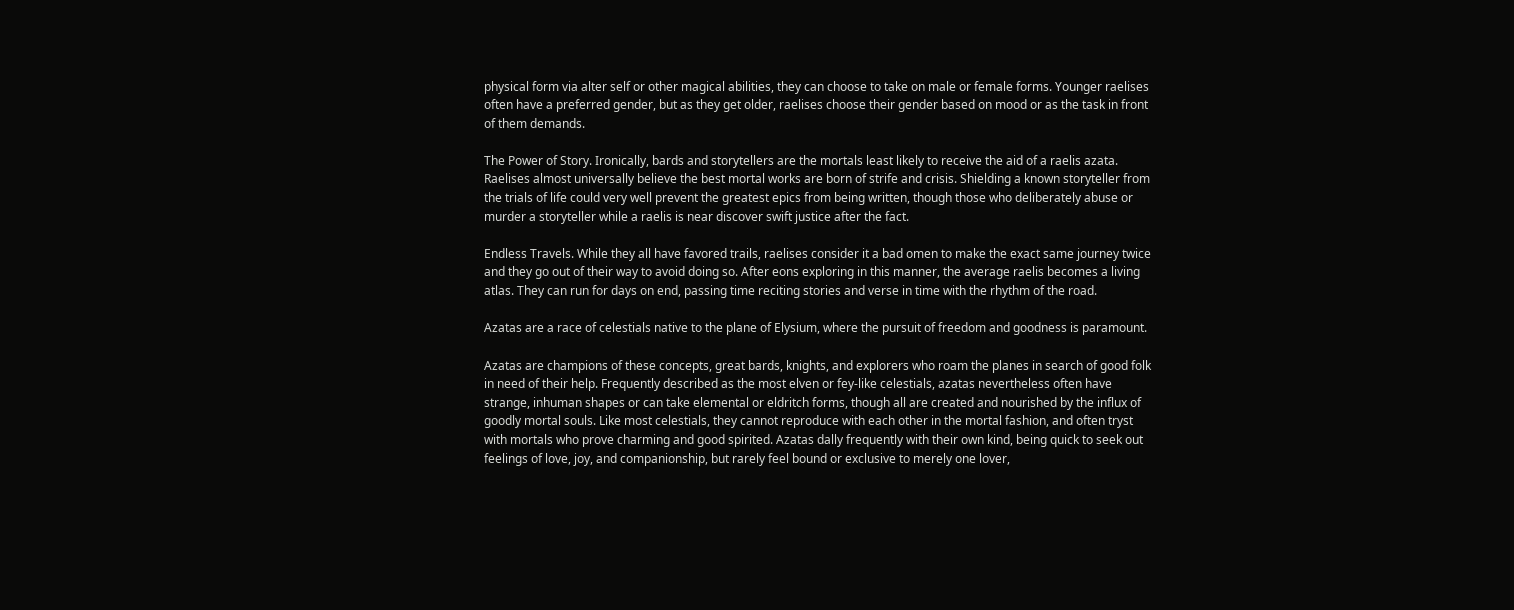physical form via alter self or other magical abilities, they can choose to take on male or female forms. Younger raelises often have a preferred gender, but as they get older, raelises choose their gender based on mood or as the task in front of them demands.

The Power of Story. Ironically, bards and storytellers are the mortals least likely to receive the aid of a raelis azata. Raelises almost universally believe the best mortal works are born of strife and crisis. Shielding a known storyteller from the trials of life could very well prevent the greatest epics from being written, though those who deliberately abuse or murder a storyteller while a raelis is near discover swift justice after the fact.

Endless Travels. While they all have favored trails, raelises consider it a bad omen to make the exact same journey twice and they go out of their way to avoid doing so. After eons exploring in this manner, the average raelis becomes a living atlas. They can run for days on end, passing time reciting stories and verse in time with the rhythm of the road.

Azatas are a race of celestials native to the plane of Elysium, where the pursuit of freedom and goodness is paramount.

Azatas are champions of these concepts, great bards, knights, and explorers who roam the planes in search of good folk in need of their help. Frequently described as the most elven or fey-like celestials, azatas nevertheless often have strange, inhuman shapes or can take elemental or eldritch forms, though all are created and nourished by the influx of goodly mortal souls. Like most celestials, they cannot reproduce with each other in the mortal fashion, and often tryst with mortals who prove charming and good spirited. Azatas dally frequently with their own kind, being quick to seek out feelings of love, joy, and companionship, but rarely feel bound or exclusive to merely one lover,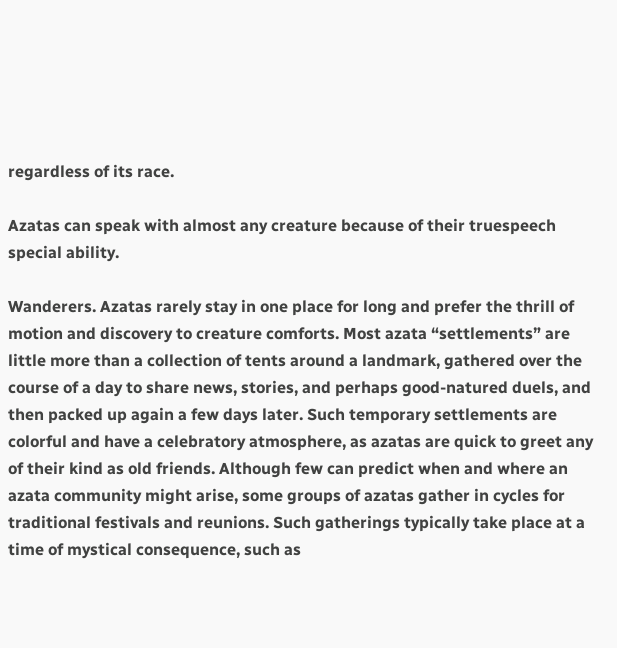regardless of its race.

Azatas can speak with almost any creature because of their truespeech special ability.

Wanderers. Azatas rarely stay in one place for long and prefer the thrill of motion and discovery to creature comforts. Most azata “settlements” are little more than a collection of tents around a landmark, gathered over the course of a day to share news, stories, and perhaps good-natured duels, and then packed up again a few days later. Such temporary settlements are colorful and have a celebratory atmosphere, as azatas are quick to greet any of their kind as old friends. Although few can predict when and where an azata community might arise, some groups of azatas gather in cycles for traditional festivals and reunions. Such gatherings typically take place at a time of mystical consequence, such as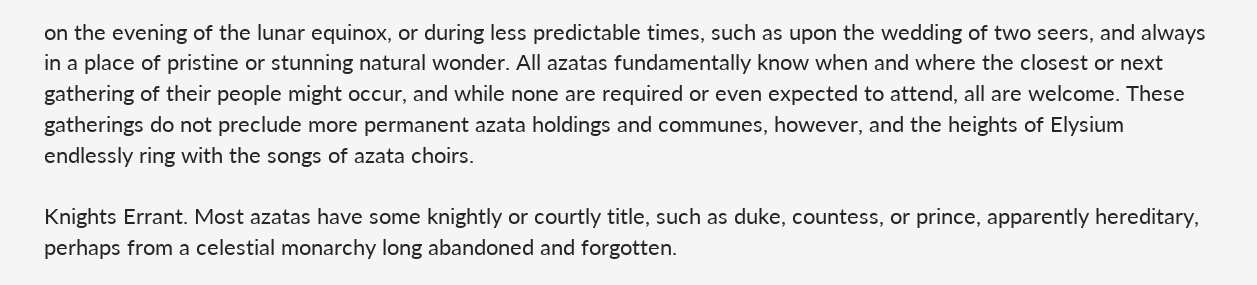on the evening of the lunar equinox, or during less predictable times, such as upon the wedding of two seers, and always in a place of pristine or stunning natural wonder. All azatas fundamentally know when and where the closest or next gathering of their people might occur, and while none are required or even expected to attend, all are welcome. These gatherings do not preclude more permanent azata holdings and communes, however, and the heights of Elysium endlessly ring with the songs of azata choirs.

Knights Errant. Most azatas have some knightly or courtly title, such as duke, countess, or prince, apparently hereditary, perhaps from a celestial monarchy long abandoned and forgotten.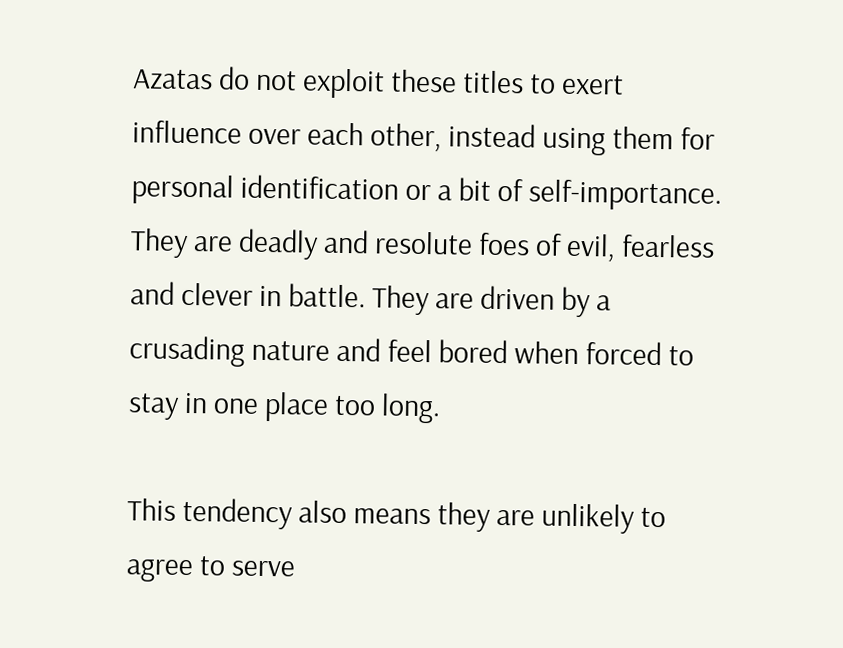Azatas do not exploit these titles to exert influence over each other, instead using them for personal identification or a bit of self-importance. They are deadly and resolute foes of evil, fearless and clever in battle. They are driven by a crusading nature and feel bored when forced to stay in one place too long.

This tendency also means they are unlikely to agree to serve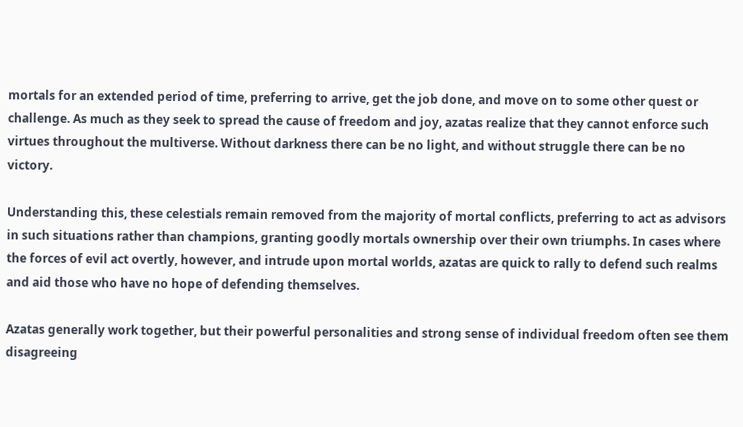mortals for an extended period of time, preferring to arrive, get the job done, and move on to some other quest or challenge. As much as they seek to spread the cause of freedom and joy, azatas realize that they cannot enforce such virtues throughout the multiverse. Without darkness there can be no light, and without struggle there can be no victory.

Understanding this, these celestials remain removed from the majority of mortal conflicts, preferring to act as advisors in such situations rather than champions, granting goodly mortals ownership over their own triumphs. In cases where the forces of evil act overtly, however, and intrude upon mortal worlds, azatas are quick to rally to defend such realms and aid those who have no hope of defending themselves.

Azatas generally work together, but their powerful personalities and strong sense of individual freedom often see them disagreeing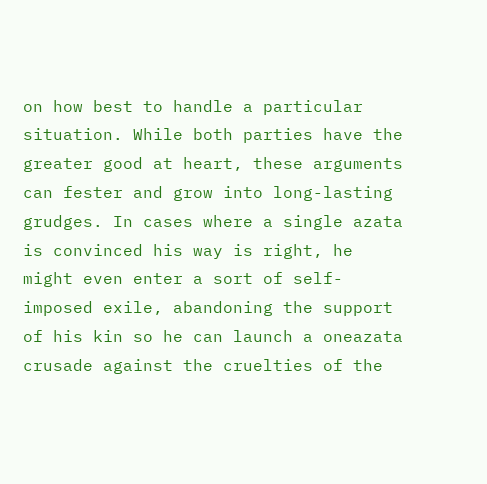on how best to handle a particular situation. While both parties have the greater good at heart, these arguments can fester and grow into long-lasting grudges. In cases where a single azata is convinced his way is right, he might even enter a sort of self-imposed exile, abandoning the support of his kin so he can launch a oneazata crusade against the cruelties of the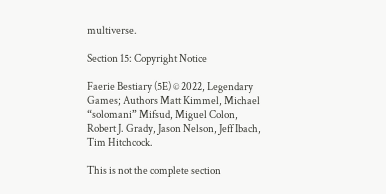multiverse.

Section 15: Copyright Notice

Faerie Bestiary (5E) © 2022, Legendary Games; Authors Matt Kimmel, Michael “solomani” Mifsud, Miguel Colon, Robert J. Grady, Jason Nelson, Jeff Ibach, Tim Hitchcock.

This is not the complete section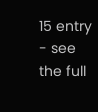15 entry - see the full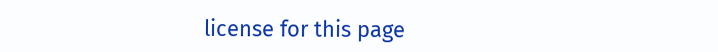license for this page